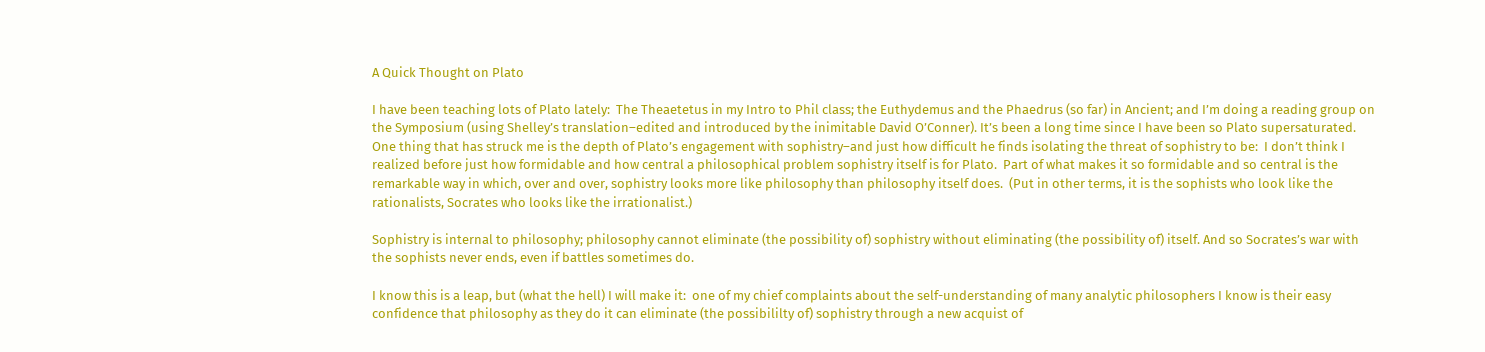A Quick Thought on Plato

I have been teaching lots of Plato lately:  The Theaetetus in my Intro to Phil class; the Euthydemus and the Phaedrus (so far) in Ancient; and I’m doing a reading group on the Symposium (using Shelley’s translation–edited and introduced by the inimitable David O’Conner). It’s been a long time since I have been so Plato supersaturated.  One thing that has struck me is the depth of Plato’s engagement with sophistry–and just how difficult he finds isolating the threat of sophistry to be:  I don’t think I realized before just how formidable and how central a philosophical problem sophistry itself is for Plato.  Part of what makes it so formidable and so central is the remarkable way in which, over and over, sophistry looks more like philosophy than philosophy itself does.  (Put in other terms, it is the sophists who look like the rationalists, Socrates who looks like the irrationalist.)

Sophistry is internal to philosophy; philosophy cannot eliminate (the possibility of) sophistry without eliminating (the possibility of) itself. And so Socrates’s war with the sophists never ends, even if battles sometimes do.

I know this is a leap, but (what the hell) I will make it:  one of my chief complaints about the self-understanding of many analytic philosophers I know is their easy confidence that philosophy as they do it can eliminate (the possibililty of) sophistry through a new acquist of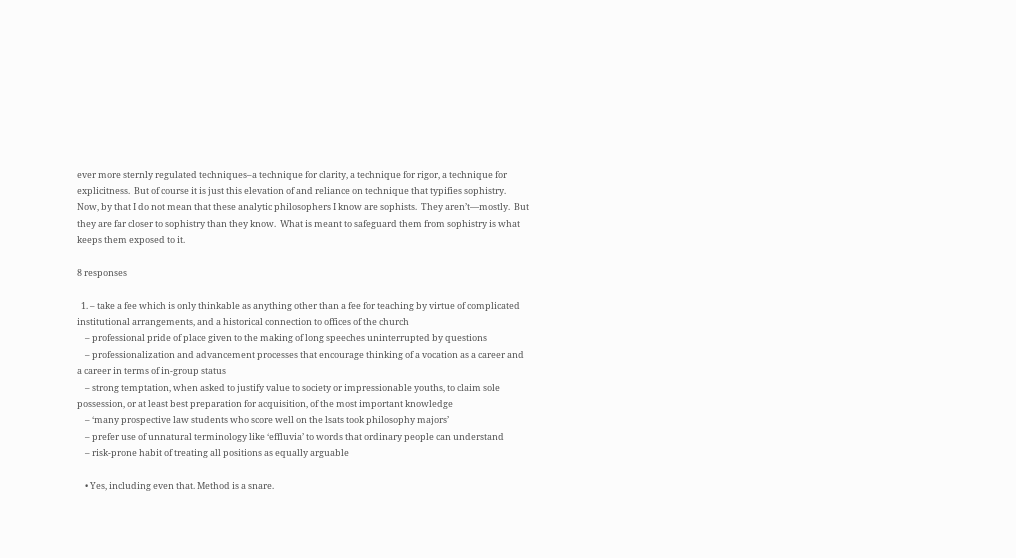ever more sternly regulated techniques–a technique for clarity, a technique for rigor, a technique for explicitness.  But of course it is just this elevation of and reliance on technique that typifies sophistry.  Now, by that I do not mean that these analytic philosophers I know are sophists.  They aren’t—mostly.  But they are far closer to sophistry than they know.  What is meant to safeguard them from sophistry is what keeps them exposed to it.

8 responses

  1. – take a fee which is only thinkable as anything other than a fee for teaching by virtue of complicated institutional arrangements, and a historical connection to offices of the church
    – professional pride of place given to the making of long speeches uninterrupted by questions
    – professionalization and advancement processes that encourage thinking of a vocation as a career and a career in terms of in-group status
    – strong temptation, when asked to justify value to society or impressionable youths, to claim sole possession, or at least best preparation for acquisition, of the most important knowledge
    – ‘many prospective law students who score well on the lsats took philosophy majors’
    – prefer use of unnatural terminology like ‘effluvia’ to words that ordinary people can understand
    – risk-prone habit of treating all positions as equally arguable

    • Yes, including even that. Method is a snare.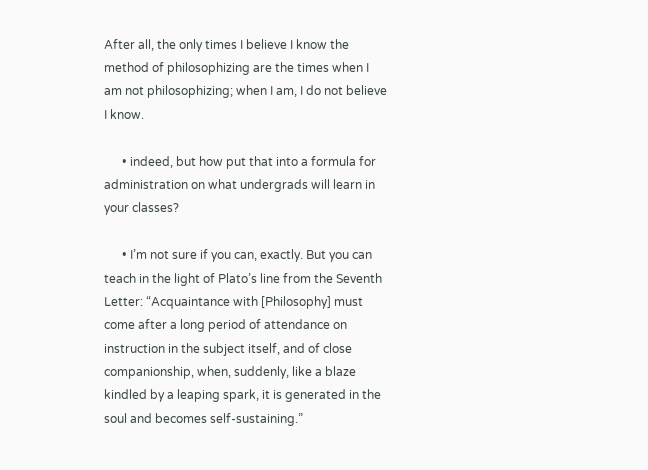After all, the only times I believe I know the method of philosophizing are the times when I am not philosophizing; when I am, I do not believe I know.

      • indeed, but how put that into a formula for administration on what undergrads will learn in your classes?

      • I’m not sure if you can, exactly. But you can teach in the light of Plato’s line from the Seventh Letter: “Acquaintance with [Philosophy] must come after a long period of attendance on instruction in the subject itself, and of close companionship, when, suddenly, like a blaze kindled by a leaping spark, it is generated in the soul and becomes self-sustaining.”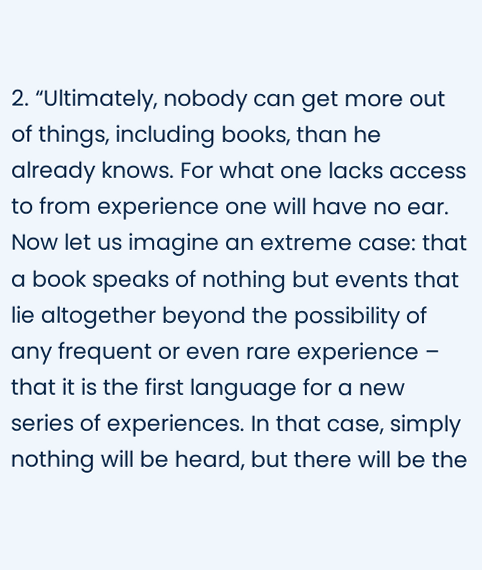2. “Ultimately, nobody can get more out of things, including books, than he already knows. For what one lacks access to from experience one will have no ear. Now let us imagine an extreme case: that a book speaks of nothing but events that lie altogether beyond the possibility of any frequent or even rare experience – that it is the first language for a new series of experiences. In that case, simply nothing will be heard, but there will be the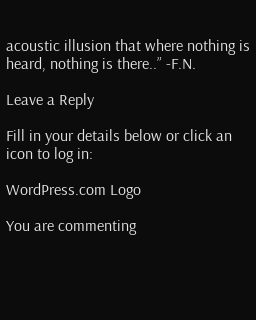acoustic illusion that where nothing is heard, nothing is there..” -F.N.

Leave a Reply

Fill in your details below or click an icon to log in:

WordPress.com Logo

You are commenting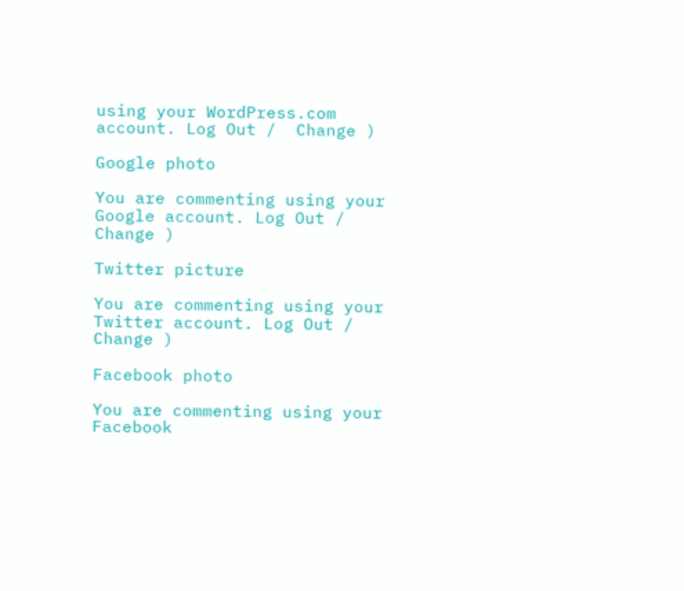using your WordPress.com account. Log Out /  Change )

Google photo

You are commenting using your Google account. Log Out /  Change )

Twitter picture

You are commenting using your Twitter account. Log Out /  Change )

Facebook photo

You are commenting using your Facebook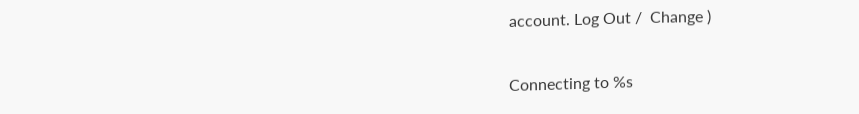account. Log Out /  Change )

Connecting to %s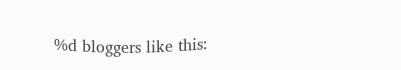%d bloggers like this: